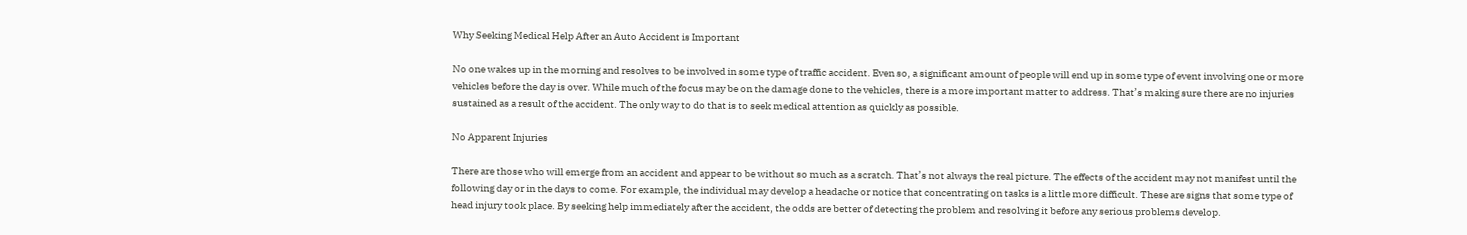Why Seeking Medical Help After an Auto Accident is Important

No one wakes up in the morning and resolves to be involved in some type of traffic accident. Even so, a significant amount of people will end up in some type of event involving one or more vehicles before the day is over. While much of the focus may be on the damage done to the vehicles, there is a more important matter to address. That’s making sure there are no injuries sustained as a result of the accident. The only way to do that is to seek medical attention as quickly as possible.

No Apparent Injuries

There are those who will emerge from an accident and appear to be without so much as a scratch. That’s not always the real picture. The effects of the accident may not manifest until the following day or in the days to come. For example, the individual may develop a headache or notice that concentrating on tasks is a little more difficult. These are signs that some type of head injury took place. By seeking help immediately after the accident, the odds are better of detecting the problem and resolving it before any serious problems develop.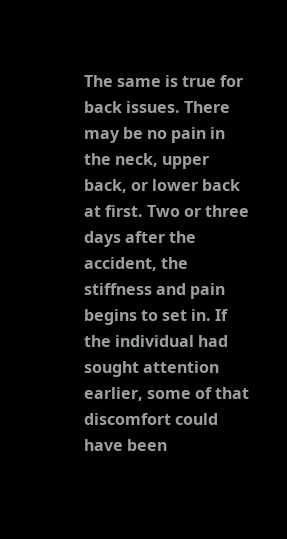The same is true for back issues. There may be no pain in the neck, upper back, or lower back at first. Two or three days after the accident, the stiffness and pain begins to set in. If the individual had sought attention earlier, some of that discomfort could have been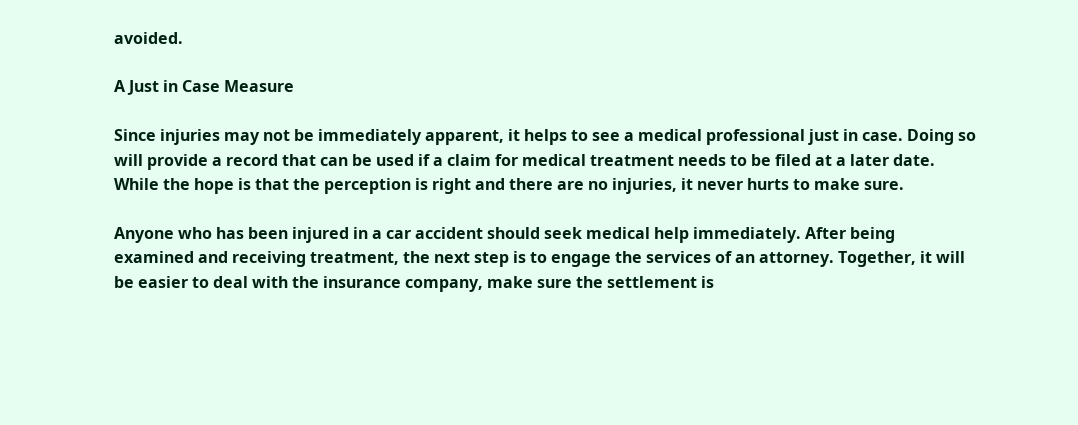avoided.

A Just in Case Measure

Since injuries may not be immediately apparent, it helps to see a medical professional just in case. Doing so will provide a record that can be used if a claim for medical treatment needs to be filed at a later date. While the hope is that the perception is right and there are no injuries, it never hurts to make sure.

Anyone who has been injured in a car accident should seek medical help immediately. After being examined and receiving treatment, the next step is to engage the services of an attorney. Together, it will be easier to deal with the insurance company, make sure the settlement is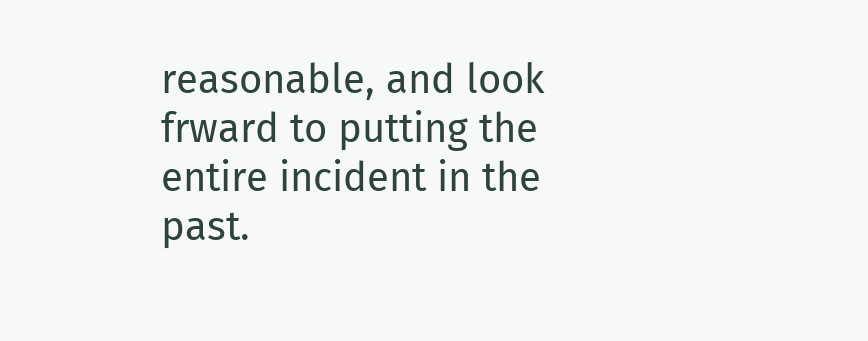reasonable, and look frward to putting the entire incident in the past.